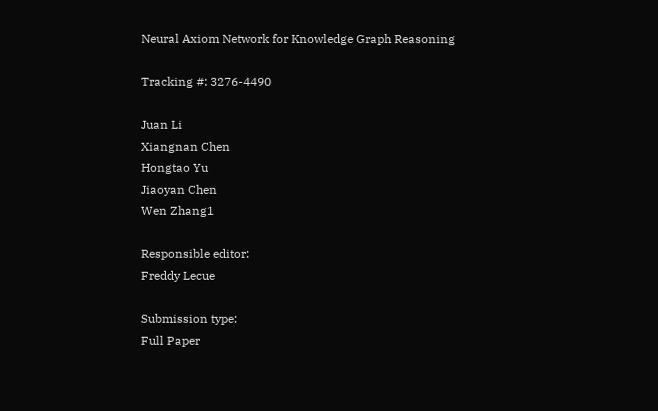Neural Axiom Network for Knowledge Graph Reasoning

Tracking #: 3276-4490

Juan Li
Xiangnan Chen
Hongtao Yu
Jiaoyan Chen
Wen Zhang1

Responsible editor:
Freddy Lecue

Submission type:
Full Paper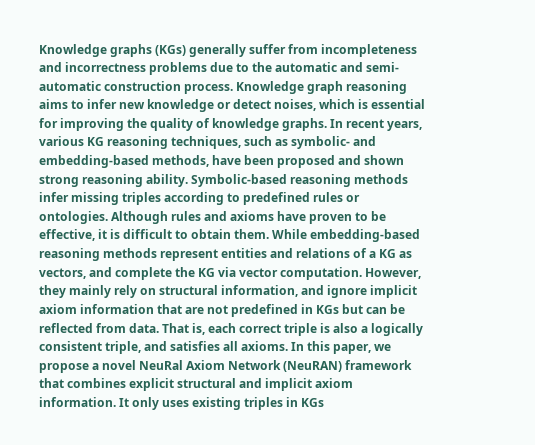Knowledge graphs (KGs) generally suffer from incompleteness and incorrectness problems due to the automatic and semi-automatic construction process. Knowledge graph reasoning aims to infer new knowledge or detect noises, which is essential for improving the quality of knowledge graphs. In recent years, various KG reasoning techniques, such as symbolic- and embedding-based methods, have been proposed and shown strong reasoning ability. Symbolic-based reasoning methods infer missing triples according to predefined rules or ontologies. Although rules and axioms have proven to be effective, it is difficult to obtain them. While embedding-based reasoning methods represent entities and relations of a KG as vectors, and complete the KG via vector computation. However, they mainly rely on structural information, and ignore implicit axiom information that are not predefined in KGs but can be reflected from data. That is, each correct triple is also a logically consistent triple, and satisfies all axioms. In this paper, we propose a novel NeuRal Axiom Network (NeuRAN) framework that combines explicit structural and implicit axiom information. It only uses existing triples in KGs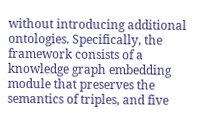without introducing additional ontologies. Specifically, the framework consists of a knowledge graph embedding module that preserves the semantics of triples, and five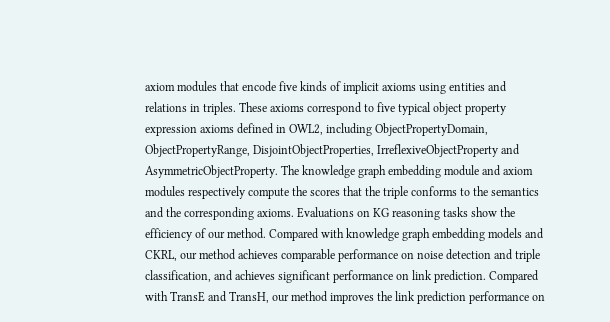axiom modules that encode five kinds of implicit axioms using entities and relations in triples. These axioms correspond to five typical object property expression axioms defined in OWL2, including ObjectPropertyDomain, ObjectPropertyRange, DisjointObjectProperties, IrreflexiveObjectProperty and AsymmetricObjectProperty. The knowledge graph embedding module and axiom modules respectively compute the scores that the triple conforms to the semantics and the corresponding axioms. Evaluations on KG reasoning tasks show the efficiency of our method. Compared with knowledge graph embedding models and CKRL, our method achieves comparable performance on noise detection and triple classification, and achieves significant performance on link prediction. Compared with TransE and TransH, our method improves the link prediction performance on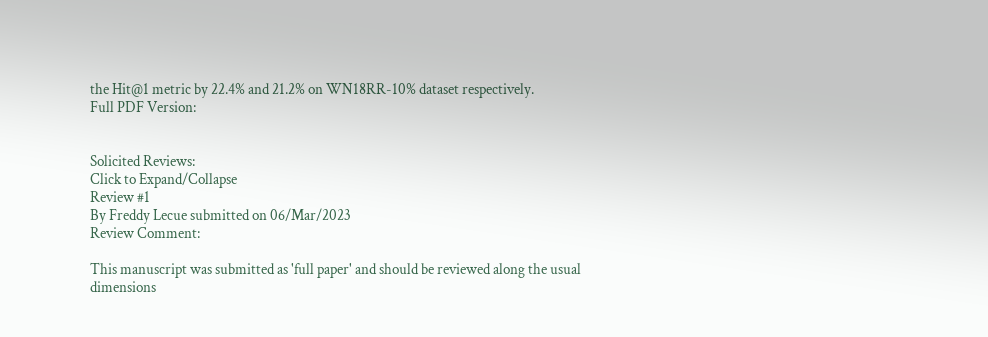the Hit@1 metric by 22.4% and 21.2% on WN18RR-10% dataset respectively.
Full PDF Version:


Solicited Reviews:
Click to Expand/Collapse
Review #1
By Freddy Lecue submitted on 06/Mar/2023
Review Comment:

This manuscript was submitted as 'full paper' and should be reviewed along the usual dimensions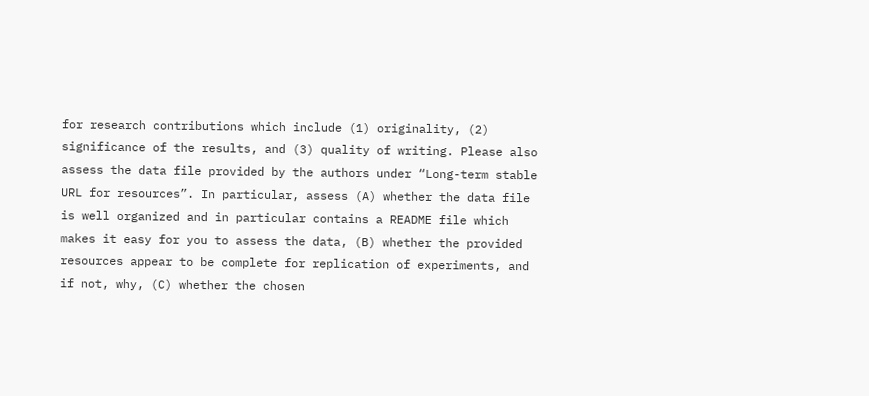for research contributions which include (1) originality, (2) significance of the results, and (3) quality of writing. Please also assess the data file provided by the authors under “Long-term stable URL for resources”. In particular, assess (A) whether the data file is well organized and in particular contains a README file which makes it easy for you to assess the data, (B) whether the provided resources appear to be complete for replication of experiments, and if not, why, (C) whether the chosen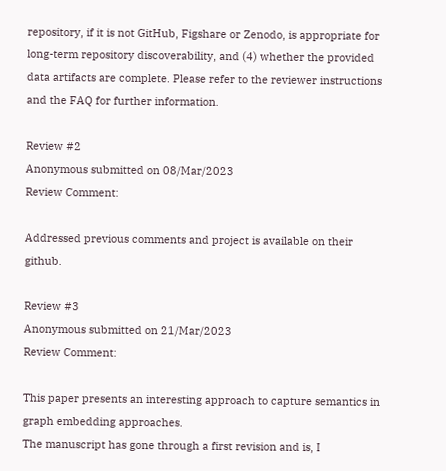repository, if it is not GitHub, Figshare or Zenodo, is appropriate for long-term repository discoverability, and (4) whether the provided data artifacts are complete. Please refer to the reviewer instructions and the FAQ for further information.

Review #2
Anonymous submitted on 08/Mar/2023
Review Comment:

Addressed previous comments and project is available on their github.

Review #3
Anonymous submitted on 21/Mar/2023
Review Comment:

This paper presents an interesting approach to capture semantics in graph embedding approaches.
The manuscript has gone through a first revision and is, I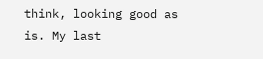think, looking good as is. My last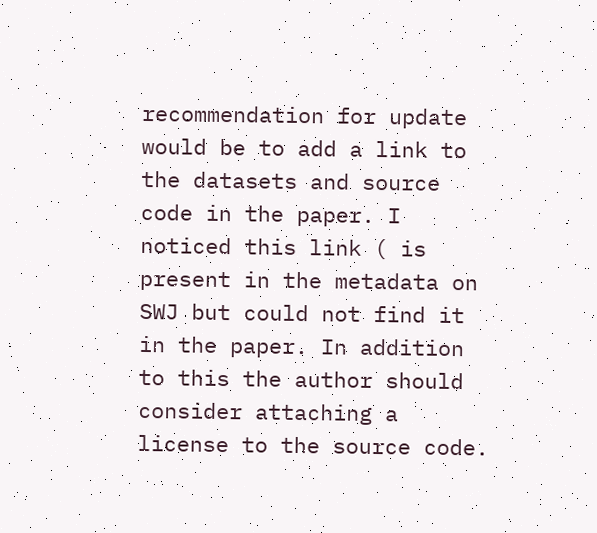recommendation for update would be to add a link to the datasets and source code in the paper. I noticed this link ( is present in the metadata on SWJ but could not find it in the paper. In addition to this the author should consider attaching a license to the source code.